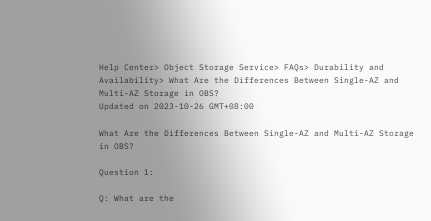Help Center> Object Storage Service> FAQs> Durability and Availability> What Are the Differences Between Single-AZ and Multi-AZ Storage in OBS?
Updated on 2023-10-26 GMT+08:00

What Are the Differences Between Single-AZ and Multi-AZ Storage in OBS?

Question 1:

Q: What are the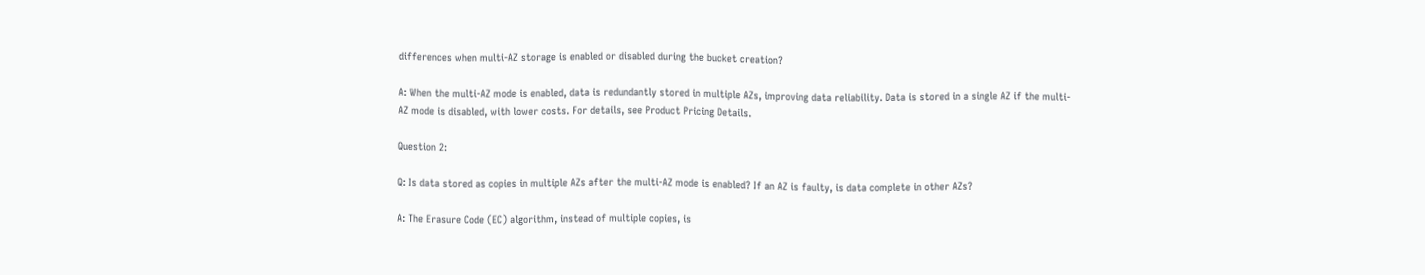differences when multi-AZ storage is enabled or disabled during the bucket creation?

A: When the multi-AZ mode is enabled, data is redundantly stored in multiple AZs, improving data reliability. Data is stored in a single AZ if the multi-AZ mode is disabled, with lower costs. For details, see Product Pricing Details.

Question 2:

Q: Is data stored as copies in multiple AZs after the multi-AZ mode is enabled? If an AZ is faulty, is data complete in other AZs?

A: The Erasure Code (EC) algorithm, instead of multiple copies, is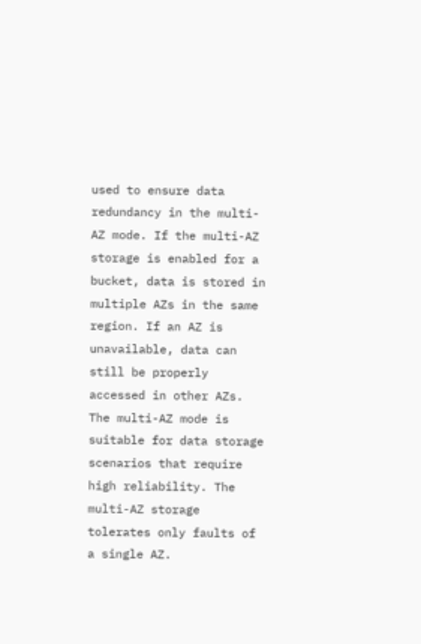used to ensure data redundancy in the multi-AZ mode. If the multi-AZ storage is enabled for a bucket, data is stored in multiple AZs in the same region. If an AZ is unavailable, data can still be properly accessed in other AZs. The multi-AZ mode is suitable for data storage scenarios that require high reliability. The multi-AZ storage tolerates only faults of a single AZ.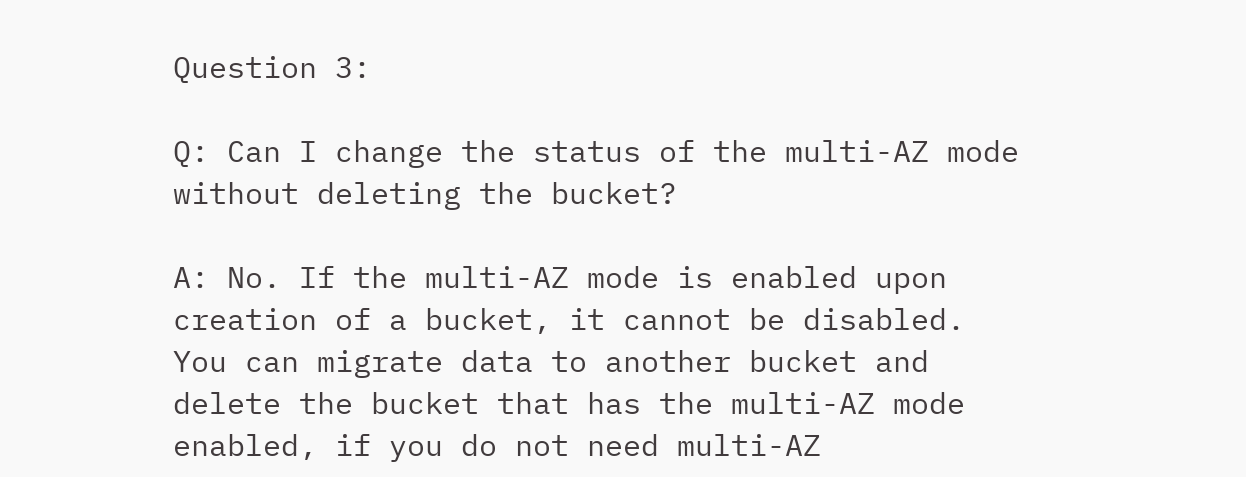Question 3:

Q: Can I change the status of the multi-AZ mode without deleting the bucket?

A: No. If the multi-AZ mode is enabled upon creation of a bucket, it cannot be disabled. You can migrate data to another bucket and delete the bucket that has the multi-AZ mode enabled, if you do not need multi-AZ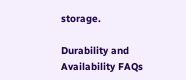storage.

Durability and Availability FAQs